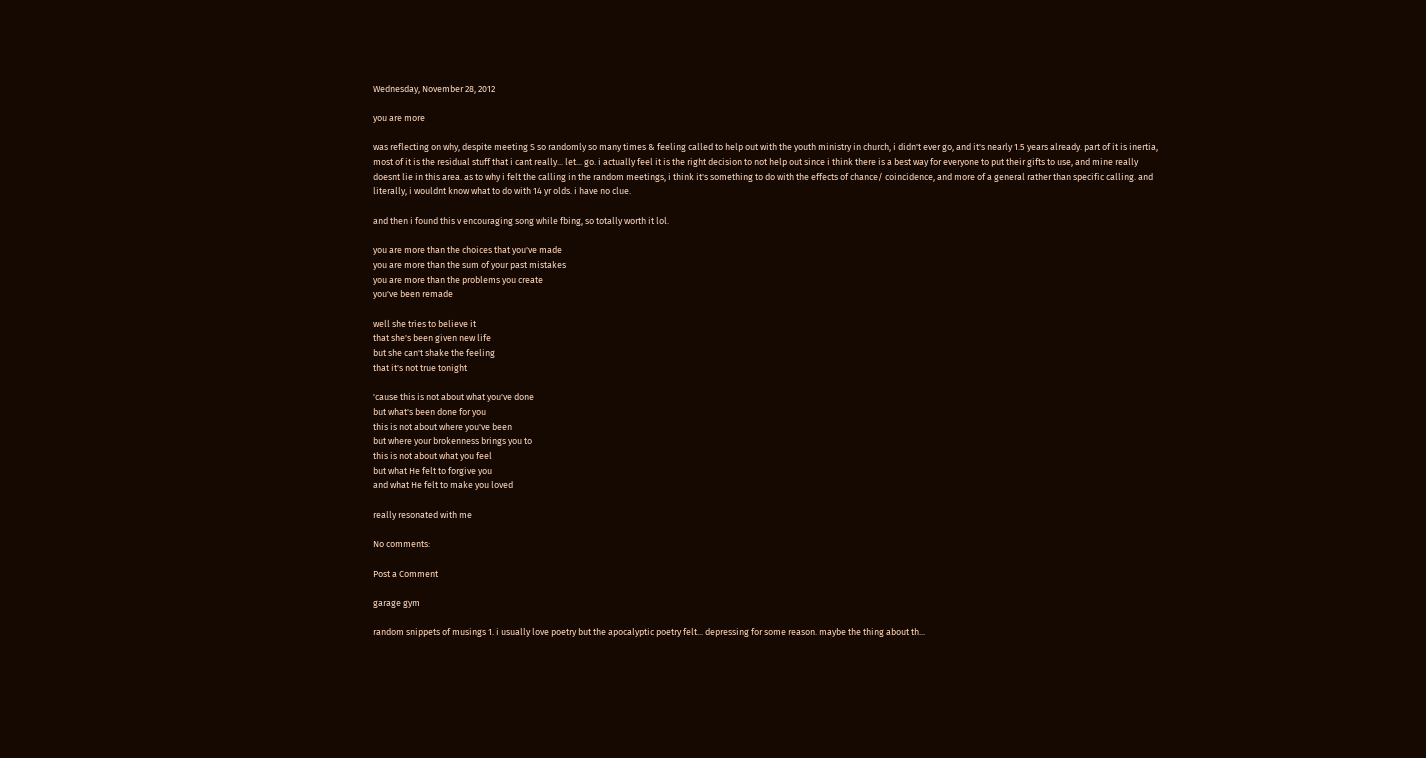Wednesday, November 28, 2012

you are more

was reflecting on why, despite meeting S so randomly so many times & feeling called to help out with the youth ministry in church, i didn't ever go, and it's nearly 1.5 years already. part of it is inertia, most of it is the residual stuff that i cant really... let... go. i actually feel it is the right decision to not help out since i think there is a best way for everyone to put their gifts to use, and mine really doesnt lie in this area. as to why i felt the calling in the random meetings, i think it's something to do with the effects of chance/ coincidence, and more of a general rather than specific calling. and literally, i wouldnt know what to do with 14 yr olds. i have no clue.

and then i found this v encouraging song while fbing, so totally worth it lol.

you are more than the choices that you've made
you are more than the sum of your past mistakes
you are more than the problems you create
you've been remade

well she tries to believe it
that she's been given new life
but she can't shake the feeling
that it's not true tonight

'cause this is not about what you've done
but what's been done for you
this is not about where you've been
but where your brokenness brings you to
this is not about what you feel
but what He felt to forgive you
and what He felt to make you loved

really resonated with me

No comments:

Post a Comment

garage gym

random snippets of musings 1. i usually love poetry but the apocalyptic poetry felt... depressing for some reason. maybe the thing about th...